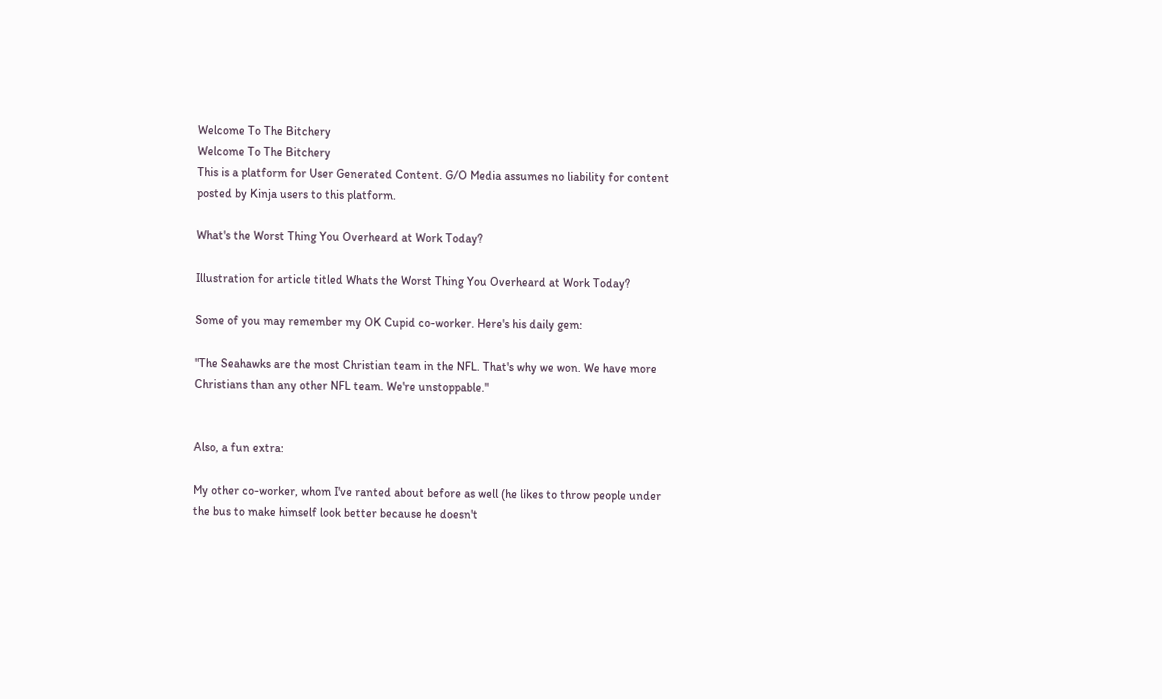Welcome To The Bitchery
Welcome To The Bitchery
This is a platform for User Generated Content. G/O Media assumes no liability for content posted by Kinja users to this platform.

What's the Worst Thing You Overheard at Work Today?

Illustration for article titled Whats the Worst Thing You Overheard at Work Today?

Some of you may remember my OK Cupid co-worker. Here's his daily gem:

"The Seahawks are the most Christian team in the NFL. That's why we won. We have more Christians than any other NFL team. We're unstoppable."


Also, a fun extra:

My other co-worker, whom I've ranted about before as well (he likes to throw people under the bus to make himself look better because he doesn't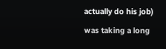actually do his job) was taking a long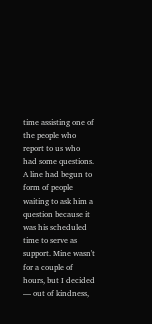time assisting one of the people who report to us who had some questions. A line had begun to form of people waiting to ask him a question because it was his scheduled time to serve as support. Mine wasn't for a couple of hours, but I decided — out of kindness,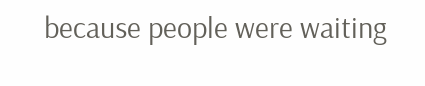because people were waiting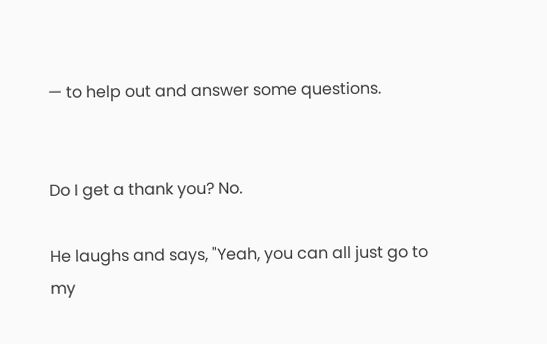— to help out and answer some questions.


Do I get a thank you? No.

He laughs and says, "Yeah, you can all just go to my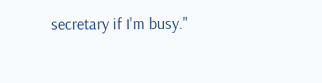secretary if I'm busy."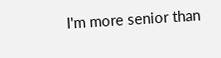I'm more senior than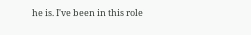he is. I've been in this role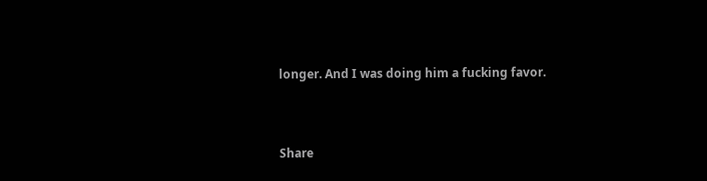longer. And I was doing him a fucking favor.



Share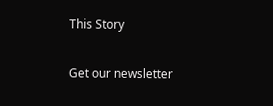This Story

Get our newsletter